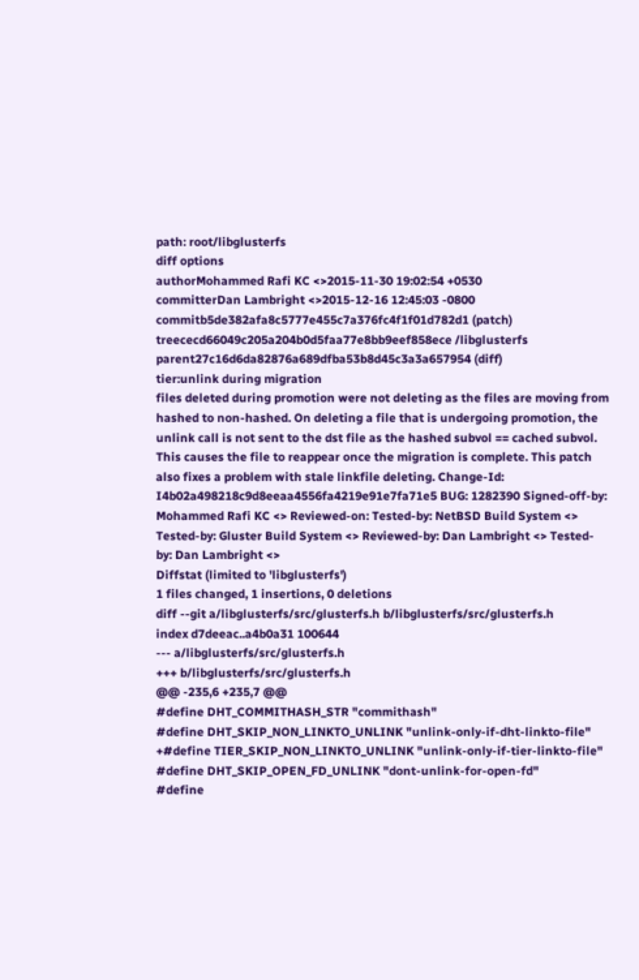path: root/libglusterfs
diff options
authorMohammed Rafi KC <>2015-11-30 19:02:54 +0530
committerDan Lambright <>2015-12-16 12:45:03 -0800
commitb5de382afa8c5777e455c7a376fc4f1f01d782d1 (patch)
treececd66049c205a204b0d5faa77e8bb9eef858ece /libglusterfs
parent27c16d6da82876a689dfba53b8d45c3a3a657954 (diff)
tier:unlink during migration
files deleted during promotion were not deleting as the files are moving from hashed to non-hashed. On deleting a file that is undergoing promotion, the unlink call is not sent to the dst file as the hashed subvol == cached subvol. This causes the file to reappear once the migration is complete. This patch also fixes a problem with stale linkfile deleting. Change-Id: I4b02a498218c9d8eeaa4556fa4219e91e7fa71e5 BUG: 1282390 Signed-off-by: Mohammed Rafi KC <> Reviewed-on: Tested-by: NetBSD Build System <> Tested-by: Gluster Build System <> Reviewed-by: Dan Lambright <> Tested-by: Dan Lambright <>
Diffstat (limited to 'libglusterfs')
1 files changed, 1 insertions, 0 deletions
diff --git a/libglusterfs/src/glusterfs.h b/libglusterfs/src/glusterfs.h
index d7deeac..a4b0a31 100644
--- a/libglusterfs/src/glusterfs.h
+++ b/libglusterfs/src/glusterfs.h
@@ -235,6 +235,7 @@
#define DHT_COMMITHASH_STR "commithash"
#define DHT_SKIP_NON_LINKTO_UNLINK "unlink-only-if-dht-linkto-file"
+#define TIER_SKIP_NON_LINKTO_UNLINK "unlink-only-if-tier-linkto-file"
#define DHT_SKIP_OPEN_FD_UNLINK "dont-unlink-for-open-fd"
#define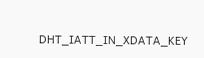DHT_IATT_IN_XDATA_KEY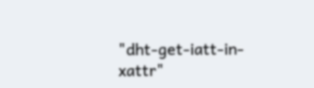"dht-get-iatt-in-xattr"